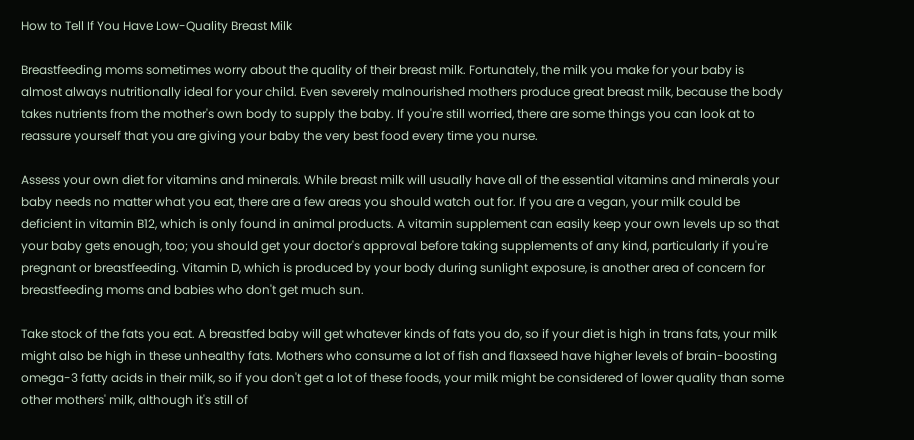How to Tell If You Have Low-Quality Breast Milk

Breastfeeding moms sometimes worry about the quality of their breast milk. Fortunately, the milk you make for your baby is almost always nutritionally ideal for your child. Even severely malnourished mothers produce great breast milk, because the body takes nutrients from the mother's own body to supply the baby. If you're still worried, there are some things you can look at to reassure yourself that you are giving your baby the very best food every time you nurse.

Assess your own diet for vitamins and minerals. While breast milk will usually have all of the essential vitamins and minerals your baby needs no matter what you eat, there are a few areas you should watch out for. If you are a vegan, your milk could be deficient in vitamin B12, which is only found in animal products. A vitamin supplement can easily keep your own levels up so that your baby gets enough, too; you should get your doctor's approval before taking supplements of any kind, particularly if you're pregnant or breastfeeding. Vitamin D, which is produced by your body during sunlight exposure, is another area of concern for breastfeeding moms and babies who don't get much sun.

Take stock of the fats you eat. A breastfed baby will get whatever kinds of fats you do, so if your diet is high in trans fats, your milk might also be high in these unhealthy fats. Mothers who consume a lot of fish and flaxseed have higher levels of brain-boosting omega-3 fatty acids in their milk, so if you don't get a lot of these foods, your milk might be considered of lower quality than some other mothers' milk, although it's still of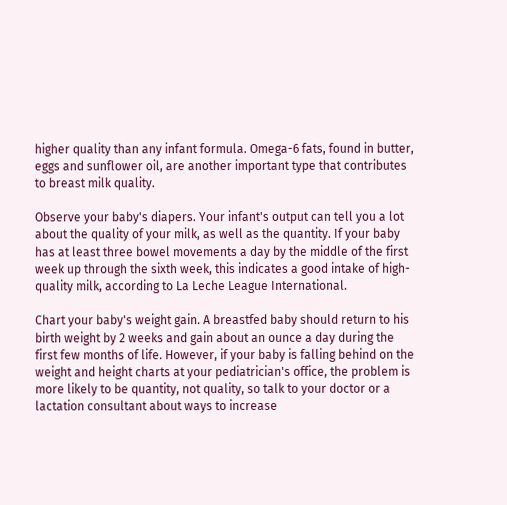higher quality than any infant formula. Omega-6 fats, found in butter, eggs and sunflower oil, are another important type that contributes to breast milk quality.

Observe your baby's diapers. Your infant's output can tell you a lot about the quality of your milk, as well as the quantity. If your baby has at least three bowel movements a day by the middle of the first week up through the sixth week, this indicates a good intake of high-quality milk, according to La Leche League International.

Chart your baby's weight gain. A breastfed baby should return to his birth weight by 2 weeks and gain about an ounce a day during the first few months of life. However, if your baby is falling behind on the weight and height charts at your pediatrician's office, the problem is more likely to be quantity, not quality, so talk to your doctor or a lactation consultant about ways to increase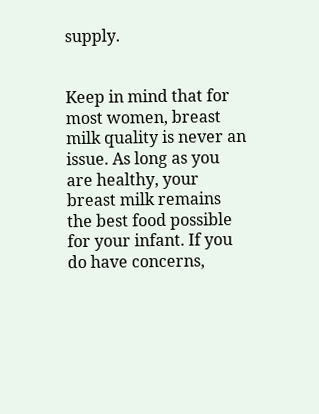supply.


Keep in mind that for most women, breast milk quality is never an issue. As long as you are healthy, your breast milk remains the best food possible for your infant. If you do have concerns,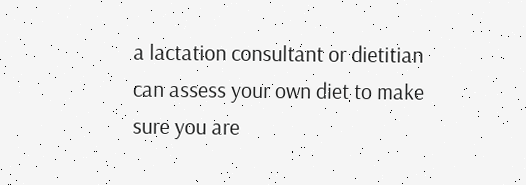a lactation consultant or dietitian can assess your own diet to make sure you are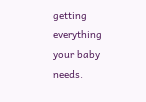getting everything your baby needs.